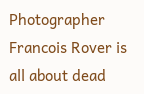Photographer Francois Rover is all about dead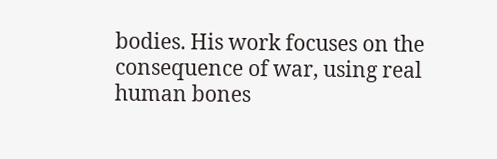bodies. His work focuses on the consequence of war, using real human bones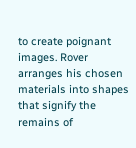to create poignant images. Rover arranges his chosen materials into shapes that signify the remains of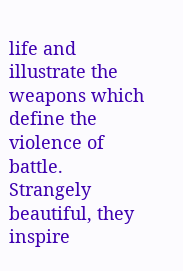life and illustrate the weapons which define the violence of battle. Strangely beautiful, they inspire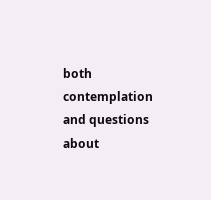both contemplation and questions about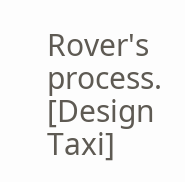Rover's process. [Design Taxi]